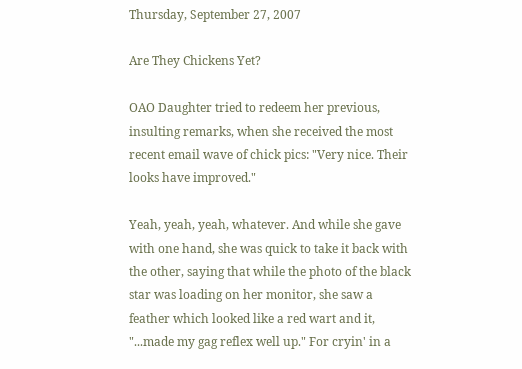Thursday, September 27, 2007

Are They Chickens Yet?

OAO Daughter tried to redeem her previous, insulting remarks, when she received the most recent email wave of chick pics: "Very nice. Their looks have improved."

Yeah, yeah, yeah, whatever. And while she gave with one hand, she was quick to take it back with the other, saying that while the photo of the black star was loading on her monitor, she saw a feather which looked like a red wart and it, "...made my gag reflex well up." For cryin' in a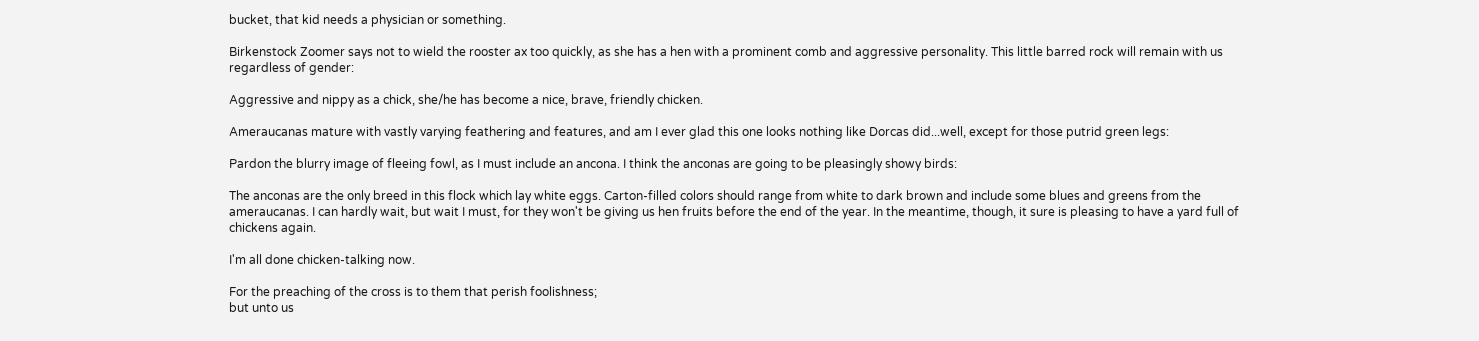bucket, that kid needs a physician or something.

Birkenstock Zoomer says not to wield the rooster ax too quickly, as she has a hen with a prominent comb and aggressive personality. This little barred rock will remain with us regardless of gender:

Aggressive and nippy as a chick, she/he has become a nice, brave, friendly chicken.

Ameraucanas mature with vastly varying feathering and features, and am I ever glad this one looks nothing like Dorcas did...well, except for those putrid green legs:

Pardon the blurry image of fleeing fowl, as I must include an ancona. I think the anconas are going to be pleasingly showy birds:

The anconas are the only breed in this flock which lay white eggs. Carton-filled colors should range from white to dark brown and include some blues and greens from the ameraucanas. I can hardly wait, but wait I must, for they won't be giving us hen fruits before the end of the year. In the meantime, though, it sure is pleasing to have a yard full of chickens again.

I'm all done chicken-talking now.

For the preaching of the cross is to them that perish foolishness;
but unto us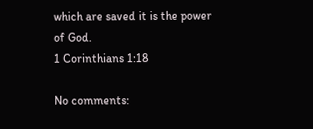which are saved it is the power of God.
1 Corinthians 1:18

No comments: